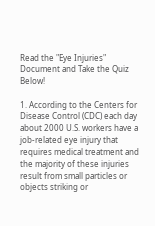Read the "Eye Injuries" Document and Take the Quiz Below!

1. According to the Centers for Disease Control (CDC) each day about 2000 U.S. workers have a job-related eye injury that requires medical treatment and the majority of these injuries result from small particles or objects striking or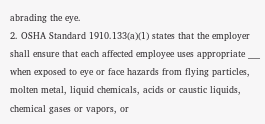abrading the eye.
2. OSHA Standard 1910.133(a)(1) states that the employer shall ensure that each affected employee uses appropriate ___ when exposed to eye or face hazards from flying particles, molten metal, liquid chemicals, acids or caustic liquids, chemical gases or vapors, or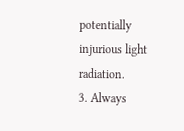potentially injurious light radiation.
3. Always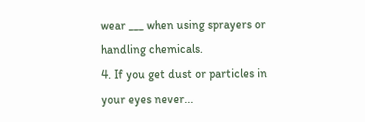wear ___ when using sprayers or handling chemicals.
4. If you get dust or particles in your eyes never...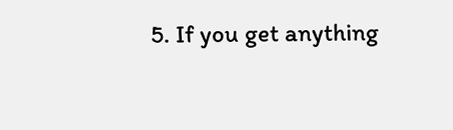5. If you get anything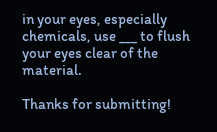in your eyes, especially chemicals, use ___ to flush your eyes clear of the material.

Thanks for submitting!